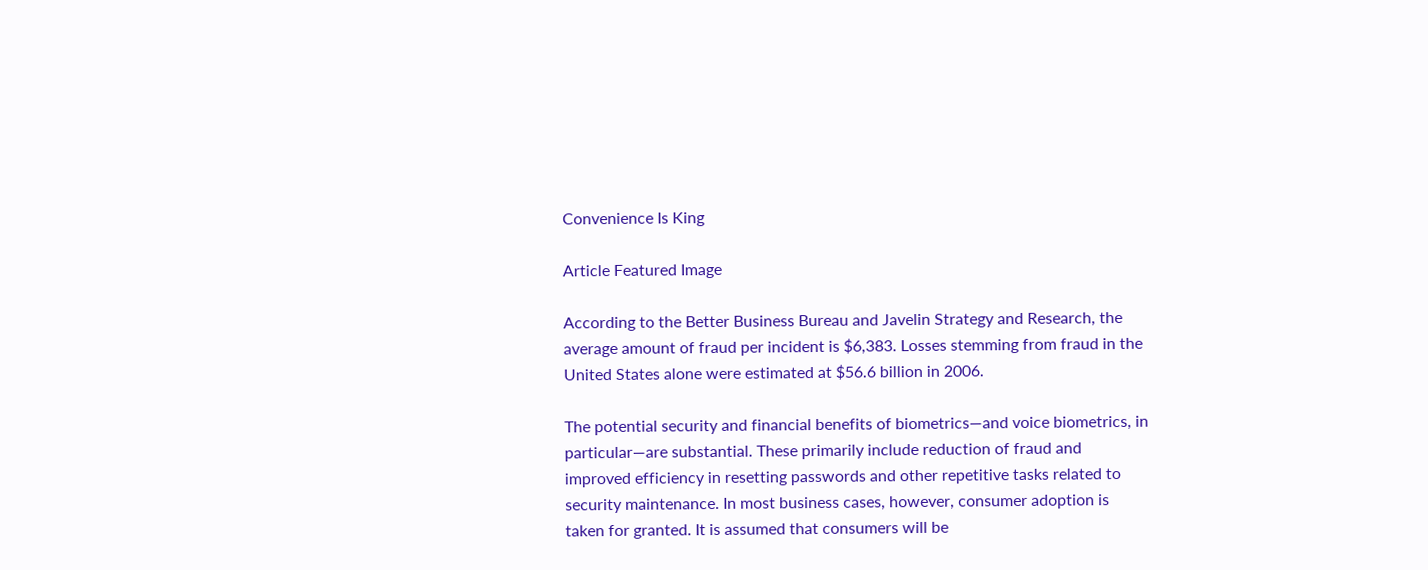Convenience Is King

Article Featured Image

According to the Better Business Bureau and Javelin Strategy and Research, the average amount of fraud per incident is $6,383. Losses stemming from fraud in the United States alone were estimated at $56.6 billion in 2006.

The potential security and financial benefits of biometrics—and voice biometrics, in particular—are substantial. These primarily include reduction of fraud and improved efficiency in resetting passwords and other repetitive tasks related to security maintenance. In most business cases, however, consumer adoption is taken for granted. It is assumed that consumers will be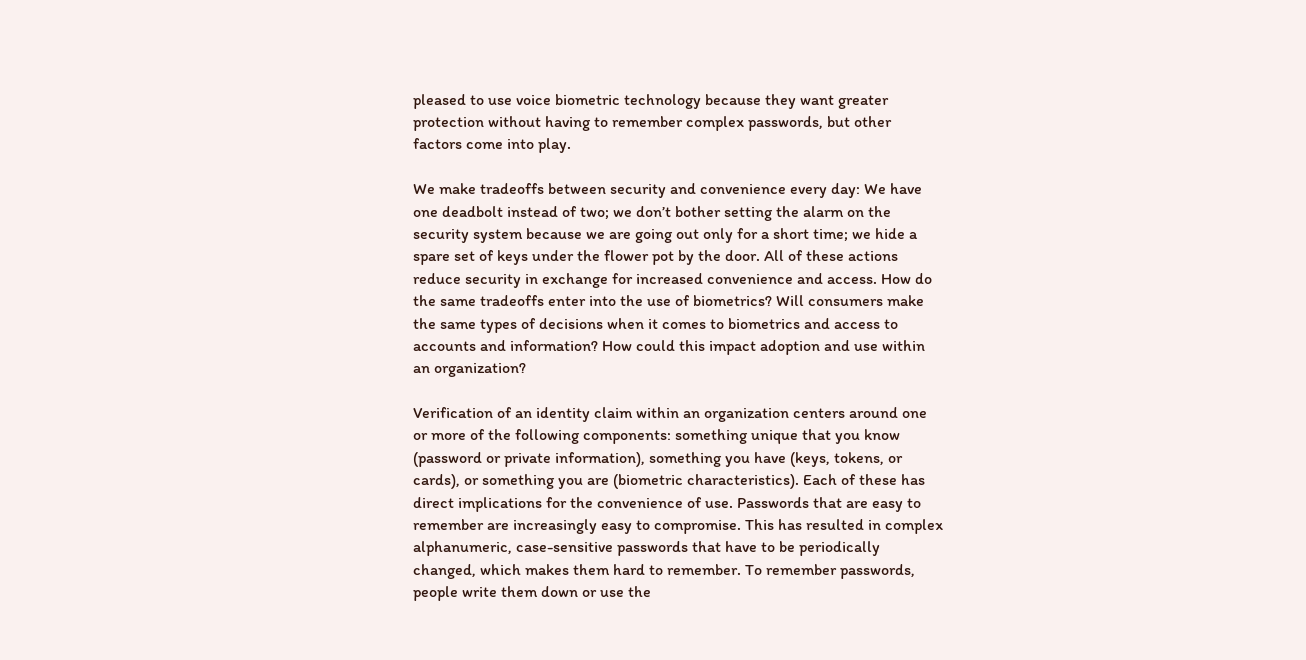pleased to use voice biometric technology because they want greater protection without having to remember complex passwords, but other factors come into play.

We make tradeoffs between security and convenience every day: We have one deadbolt instead of two; we don’t bother setting the alarm on the security system because we are going out only for a short time; we hide a spare set of keys under the flower pot by the door. All of these actions reduce security in exchange for increased convenience and access. How do the same tradeoffs enter into the use of biometrics? Will consumers make the same types of decisions when it comes to biometrics and access to accounts and information? How could this impact adoption and use within an organization?

Verification of an identity claim within an organization centers around one or more of the following components: something unique that you know (password or private information), something you have (keys, tokens, or cards), or something you are (biometric characteristics). Each of these has direct implications for the convenience of use. Passwords that are easy to remember are increasingly easy to compromise. This has resulted in complex alphanumeric, case-sensitive passwords that have to be periodically changed, which makes them hard to remember. To remember passwords, people write them down or use the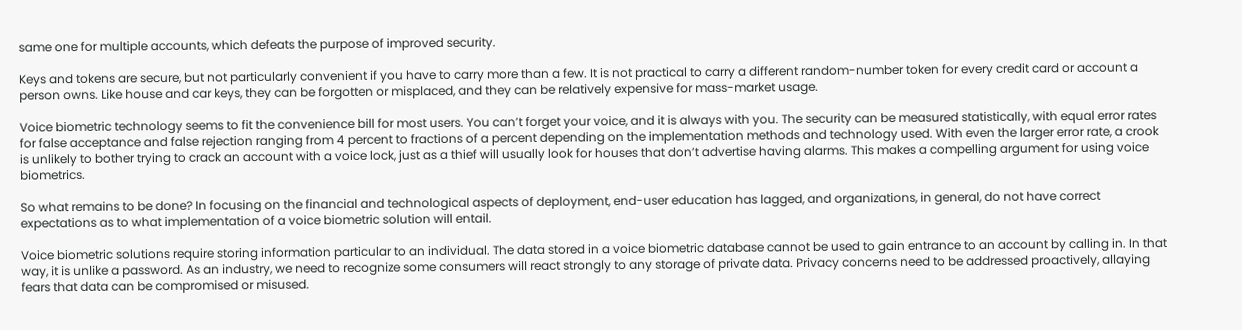same one for multiple accounts, which defeats the purpose of improved security.

Keys and tokens are secure, but not particularly convenient if you have to carry more than a few. It is not practical to carry a different random-number token for every credit card or account a person owns. Like house and car keys, they can be forgotten or misplaced, and they can be relatively expensive for mass-market usage.

Voice biometric technology seems to fit the convenience bill for most users. You can’t forget your voice, and it is always with you. The security can be measured statistically, with equal error rates for false acceptance and false rejection ranging from 4 percent to fractions of a percent depending on the implementation methods and technology used. With even the larger error rate, a crook is unlikely to bother trying to crack an account with a voice lock, just as a thief will usually look for houses that don’t advertise having alarms. This makes a compelling argument for using voice biometrics.

So what remains to be done? In focusing on the financial and technological aspects of deployment, end-user education has lagged, and organizations, in general, do not have correct expectations as to what implementation of a voice biometric solution will entail.

Voice biometric solutions require storing information particular to an individual. The data stored in a voice biometric database cannot be used to gain entrance to an account by calling in. In that way, it is unlike a password. As an industry, we need to recognize some consumers will react strongly to any storage of private data. Privacy concerns need to be addressed proactively, allaying fears that data can be compromised or misused.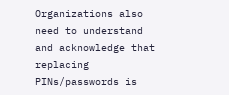Organizations also need to understand and acknowledge that replacing PINs/passwords is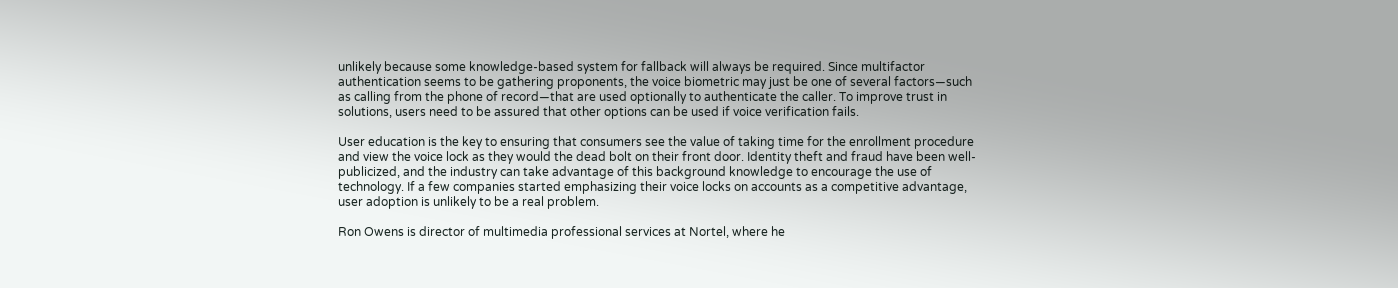unlikely because some knowledge-based system for fallback will always be required. Since multifactor authentication seems to be gathering proponents, the voice biometric may just be one of several factors—such as calling from the phone of record—that are used optionally to authenticate the caller. To improve trust in solutions, users need to be assured that other options can be used if voice verification fails.

User education is the key to ensuring that consumers see the value of taking time for the enrollment procedure and view the voice lock as they would the dead bolt on their front door. Identity theft and fraud have been well-publicized, and the industry can take advantage of this background knowledge to encourage the use of technology. If a few companies started emphasizing their voice locks on accounts as a competitive advantage, user adoption is unlikely to be a real problem.

Ron Owens is director of multimedia professional services at Nortel, where he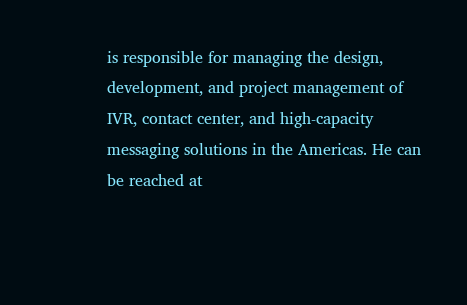is responsible for managing the design, development, and project management of IVR, contact center, and high-capacity messaging solutions in the Americas. He can be reached at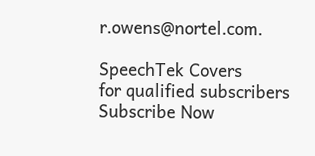r.owens@nortel.com.

SpeechTek Covers
for qualified subscribers
Subscribe Now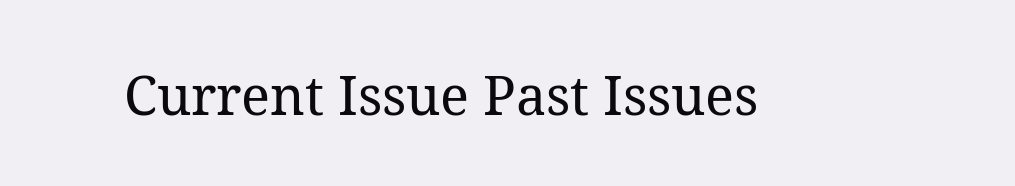Current Issue Past Issues